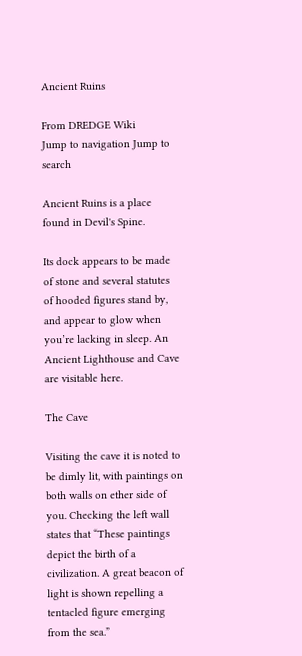Ancient Ruins

From DREDGE Wiki
Jump to navigation Jump to search

Ancient Ruins is a place found in Devil's Spine.

Its dock appears to be made of stone and several statutes of hooded figures stand by, and appear to glow when you’re lacking in sleep. An Ancient Lighthouse and Cave are visitable here.

The Cave

Visiting the cave it is noted to be dimly lit, with paintings on both walls on ether side of you. Checking the left wall states that “These paintings depict the birth of a civilization. A great beacon of light is shown repelling a tentacled figure emerging from the sea.”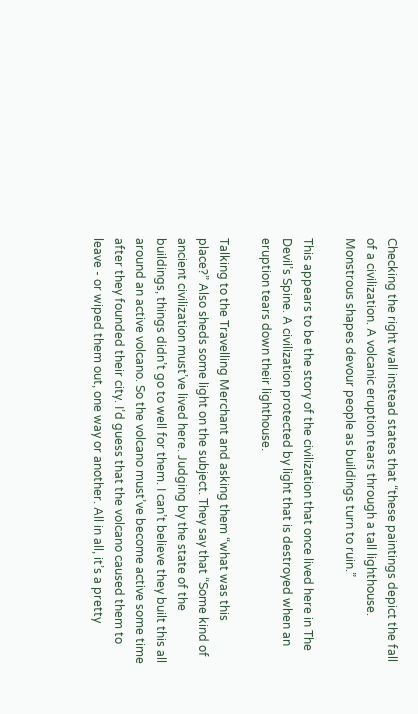Checking the right wall instead states that “these paintings depict the fall of a civilization. A volcanic eruption tears through a tall lighthouse. Monstrous shapes devour people as buildings turn to ruin.”

This appears to be the story of the civilization that once lived here in The Devil’s Spine. A civilization protected by light that is destroyed when an eruption tears down their lighthouse.

Talking to the Travelling Merchant and asking them “what was this place?” Also sheds some light on the subject. They say that “Some kind of ancient civilization must’ve lived here. Judging by the state of the buildings, things didn’t go to well for them. I can’t believe they built this all around an active volcano. So the volcano must’ve become active some time after they founded their city. I’d guess that the volcano caused them to leave - or wiped them out, one way or another. All in all, it’s a pretty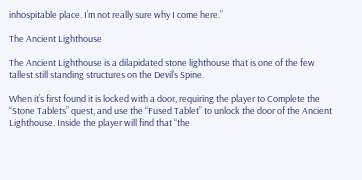inhospitable place. I’m not really sure why I come here.”

The Ancient Lighthouse

The Ancient Lighthouse is a dilapidated stone lighthouse that is one of the few tallest still standing structures on the Devil’s Spine.

When it’s first found it is locked with a door, requiring the player to Complete the “Stone Tablets” quest, and use the “Fused Tablet” to unlock the door of the Ancient Lighthouse. Inside the player will find that “the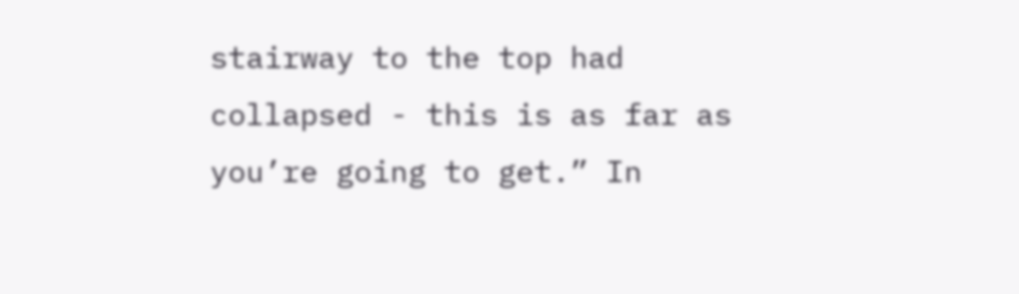stairway to the top had collapsed - this is as far as you’re going to get.” In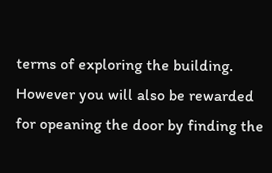terms of exploring the building. However you will also be rewarded for opeaning the door by finding the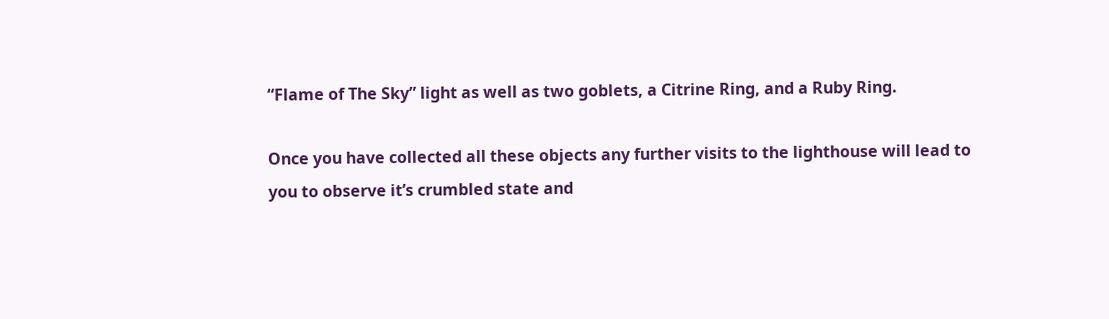“Flame of The Sky” light as well as two goblets, a Citrine Ring, and a Ruby Ring.

Once you have collected all these objects any further visits to the lighthouse will lead to you to observe it’s crumbled state and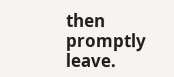then promptly leave.